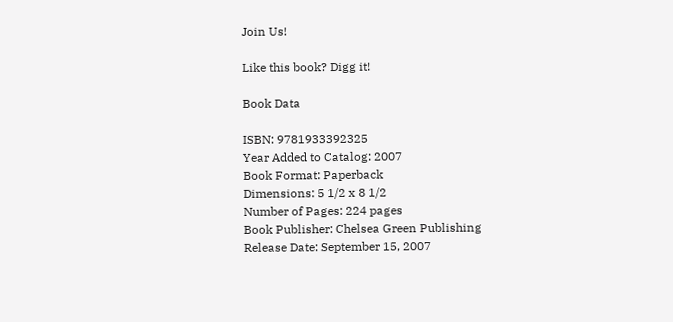Join Us!

Like this book? Digg it!

Book Data

ISBN: 9781933392325
Year Added to Catalog: 2007
Book Format: Paperback
Dimensions: 5 1/2 x 8 1/2
Number of Pages: 224 pages
Book Publisher: Chelsea Green Publishing
Release Date: September 15, 2007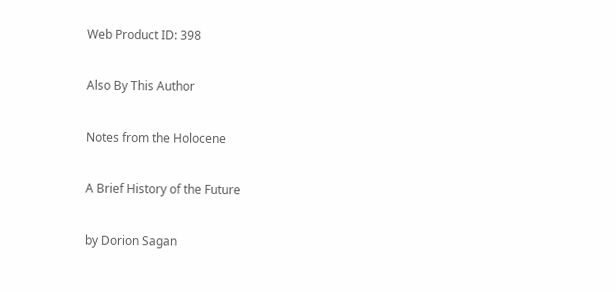Web Product ID: 398

Also By This Author

Notes from the Holocene

A Brief History of the Future

by Dorion Sagan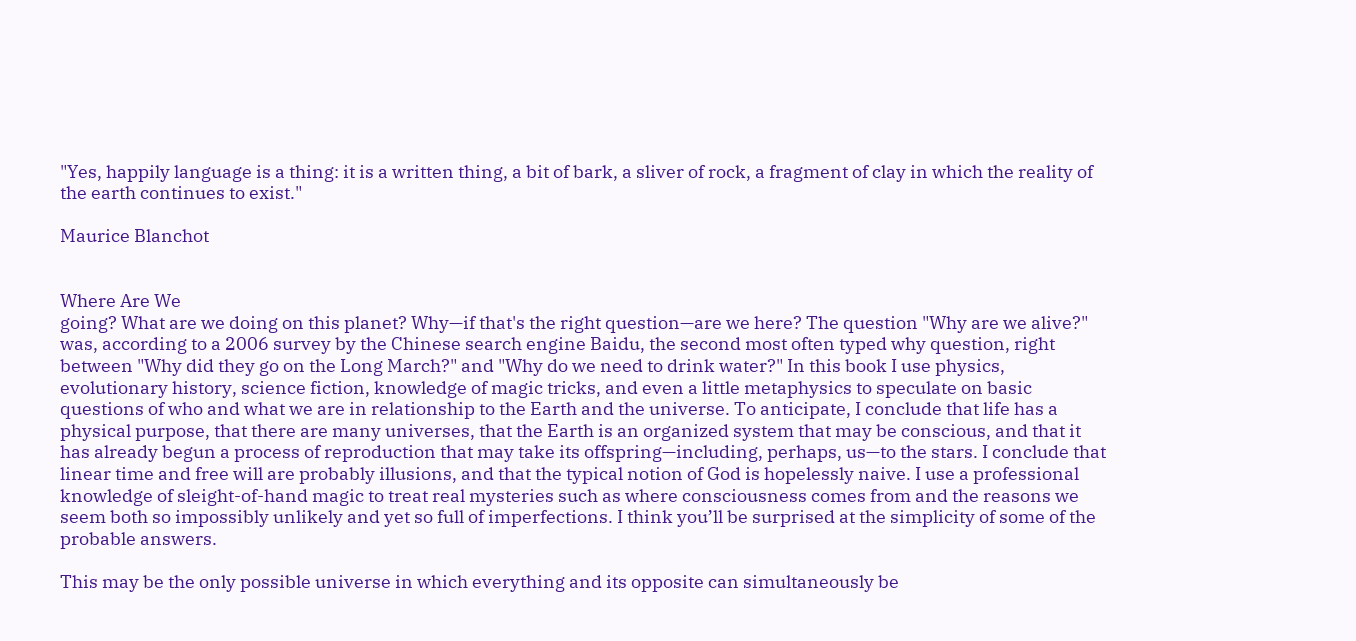"Yes, happily language is a thing: it is a written thing, a bit of bark, a sliver of rock, a fragment of clay in which the reality of the earth continues to exist."

Maurice Blanchot


Where Are We
going? What are we doing on this planet? Why—if that's the right question—are we here? The question "Why are we alive?" was, according to a 2006 survey by the Chinese search engine Baidu, the second most often typed why question, right between "Why did they go on the Long March?" and "Why do we need to drink water?" In this book I use physics, evolutionary history, science fiction, knowledge of magic tricks, and even a little metaphysics to speculate on basic questions of who and what we are in relationship to the Earth and the universe. To anticipate, I conclude that life has a physical purpose, that there are many universes, that the Earth is an organized system that may be conscious, and that it has already begun a process of reproduction that may take its offspring—including, perhaps, us—to the stars. I conclude that linear time and free will are probably illusions, and that the typical notion of God is hopelessly naive. I use a professional knowledge of sleight-of-hand magic to treat real mysteries such as where consciousness comes from and the reasons we seem both so impossibly unlikely and yet so full of imperfections. I think you’ll be surprised at the simplicity of some of the probable answers.

This may be the only possible universe in which everything and its opposite can simultaneously be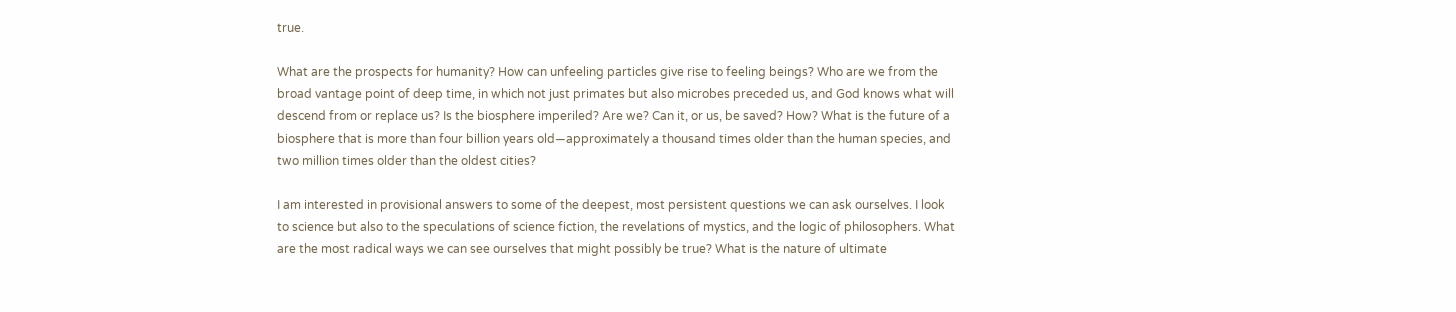true.

What are the prospects for humanity? How can unfeeling particles give rise to feeling beings? Who are we from the broad vantage point of deep time, in which not just primates but also microbes preceded us, and God knows what will descend from or replace us? Is the biosphere imperiled? Are we? Can it, or us, be saved? How? What is the future of a biosphere that is more than four billion years old—approximately a thousand times older than the human species, and two million times older than the oldest cities?

I am interested in provisional answers to some of the deepest, most persistent questions we can ask ourselves. I look to science but also to the speculations of science fiction, the revelations of mystics, and the logic of philosophers. What are the most radical ways we can see ourselves that might possibly be true? What is the nature of ultimate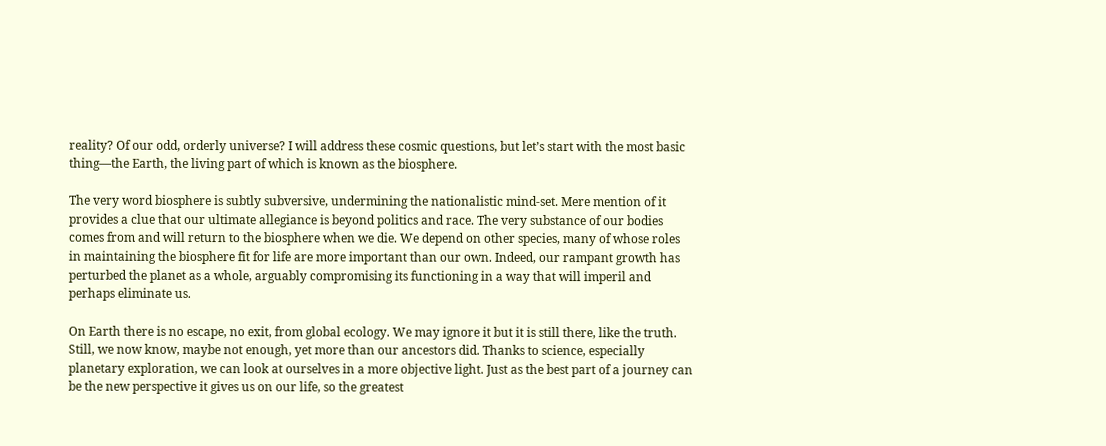reality? Of our odd, orderly universe? I will address these cosmic questions, but let’s start with the most basic thing—the Earth, the living part of which is known as the biosphere.

The very word biosphere is subtly subversive, undermining the nationalistic mind-set. Mere mention of it provides a clue that our ultimate allegiance is beyond politics and race. The very substance of our bodies comes from and will return to the biosphere when we die. We depend on other species, many of whose roles in maintaining the biosphere fit for life are more important than our own. Indeed, our rampant growth has perturbed the planet as a whole, arguably compromising its functioning in a way that will imperil and perhaps eliminate us.

On Earth there is no escape, no exit, from global ecology. We may ignore it but it is still there, like the truth. Still, we now know, maybe not enough, yet more than our ancestors did. Thanks to science, especially planetary exploration, we can look at ourselves in a more objective light. Just as the best part of a journey can be the new perspective it gives us on our life, so the greatest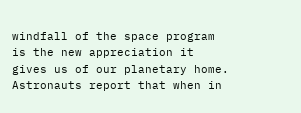windfall of the space program is the new appreciation it gives us of our planetary home. Astronauts report that when in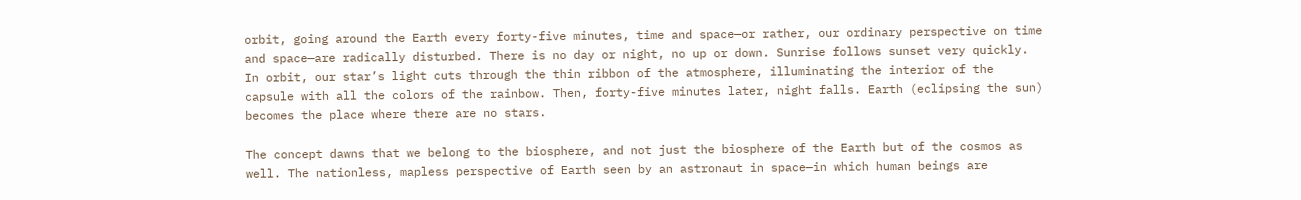orbit, going around the Earth every forty-five minutes, time and space—or rather, our ordinary perspective on time and space—are radically disturbed. There is no day or night, no up or down. Sunrise follows sunset very quickly. In orbit, our star’s light cuts through the thin ribbon of the atmosphere, illuminating the interior of the capsule with all the colors of the rainbow. Then, forty-five minutes later, night falls. Earth (eclipsing the sun) becomes the place where there are no stars.

The concept dawns that we belong to the biosphere, and not just the biosphere of the Earth but of the cosmos as well. The nationless, mapless perspective of Earth seen by an astronaut in space—in which human beings are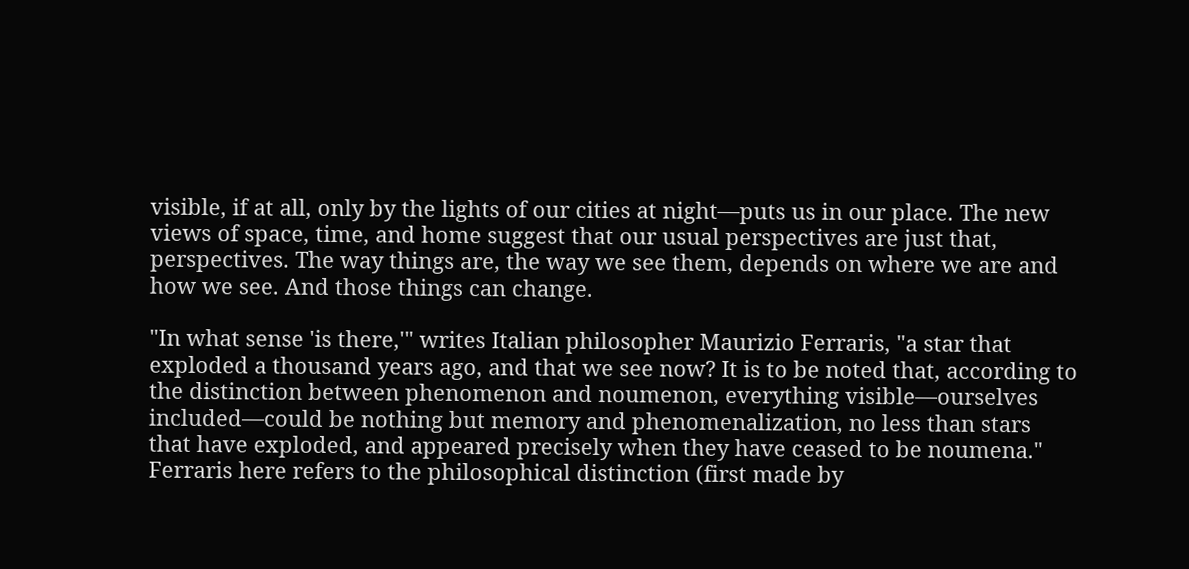visible, if at all, only by the lights of our cities at night—puts us in our place. The new views of space, time, and home suggest that our usual perspectives are just that, perspectives. The way things are, the way we see them, depends on where we are and how we see. And those things can change.

"In what sense 'is there,'" writes Italian philosopher Maurizio Ferraris, "a star that exploded a thousand years ago, and that we see now? It is to be noted that, according to the distinction between phenomenon and noumenon, everything visible—ourselves included—could be nothing but memory and phenomenalization, no less than stars that have exploded, and appeared precisely when they have ceased to be noumena." Ferraris here refers to the philosophical distinction (first made by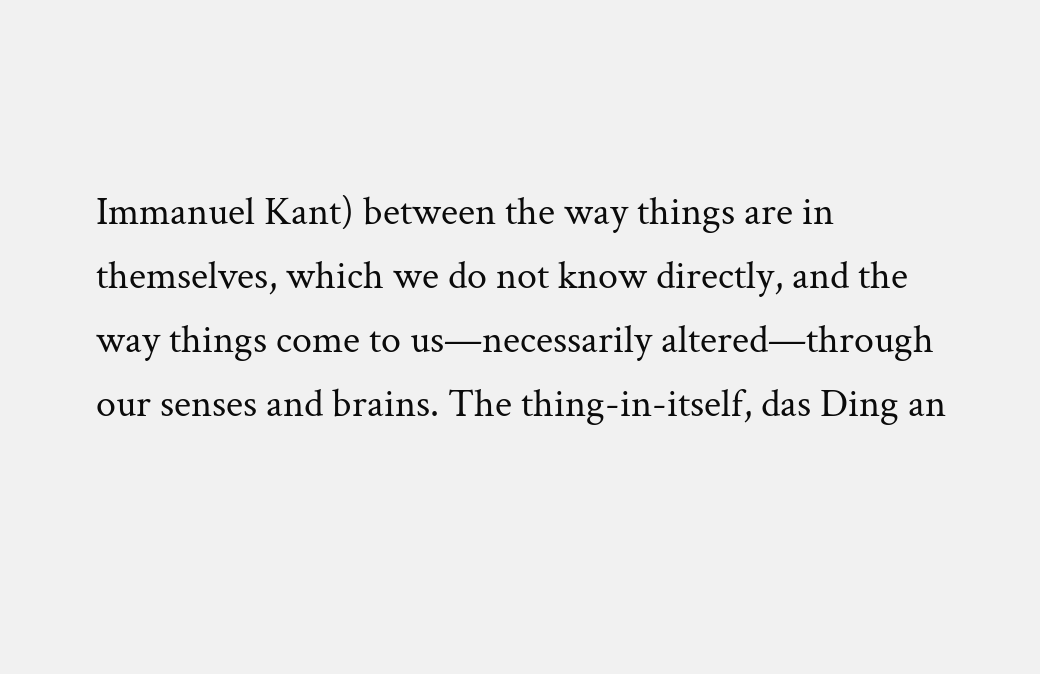Immanuel Kant) between the way things are in themselves, which we do not know directly, and the way things come to us—necessarily altered—through our senses and brains. The thing-in-itself, das Ding an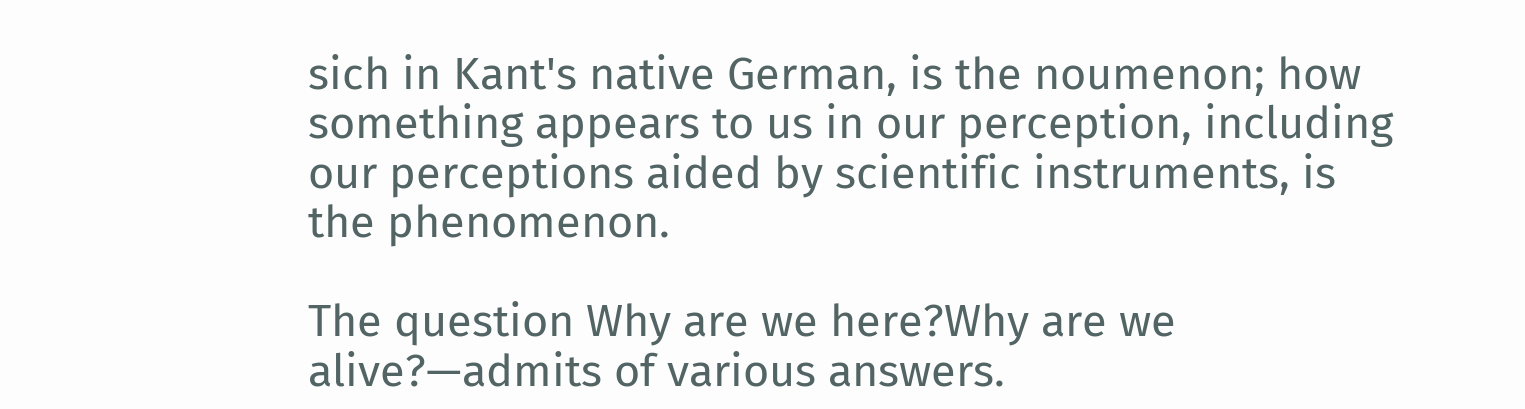sich in Kant's native German, is the noumenon; how something appears to us in our perception, including our perceptions aided by scientific instruments, is the phenomenon.

The question Why are we here?Why are we alive?—admits of various answers.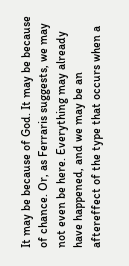It may be because of God. It may be because of chance. Or, as Ferraris suggests, we may not even be here. Everything may already have happened, and we may be an aftereffect of the type that occurs when a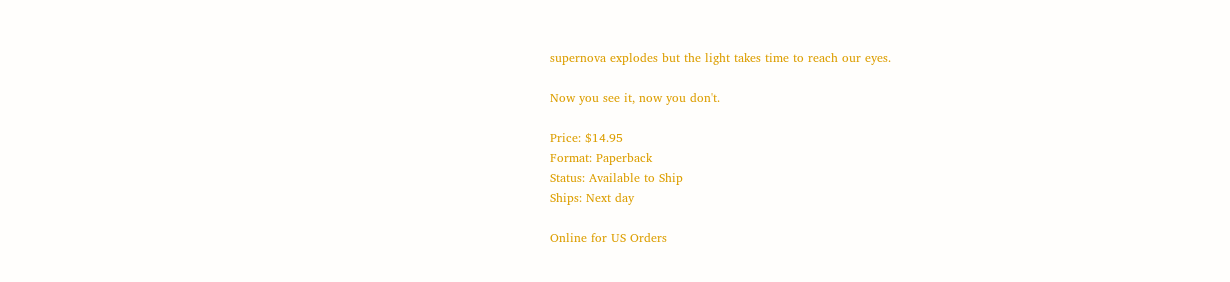supernova explodes but the light takes time to reach our eyes.

Now you see it, now you don't.

Price: $14.95
Format: Paperback
Status: Available to Ship
Ships: Next day

Online for US Orders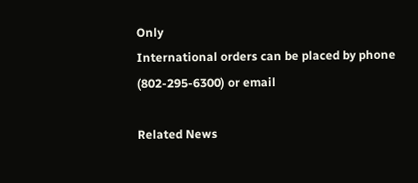Only
International orders can be placed by phone (802-295-6300) or email

Related News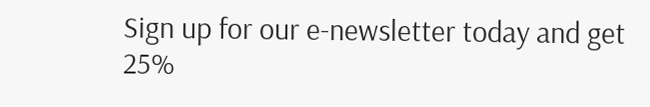Sign up for our e-newsletter today and get 25%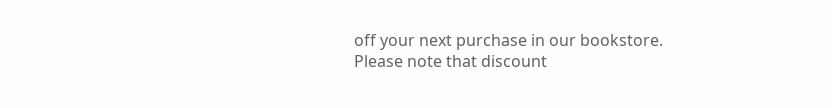off your next purchase in our bookstore. Please note that discount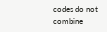codes do not combine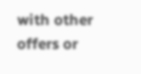with other offers or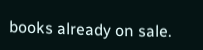books already on sale.